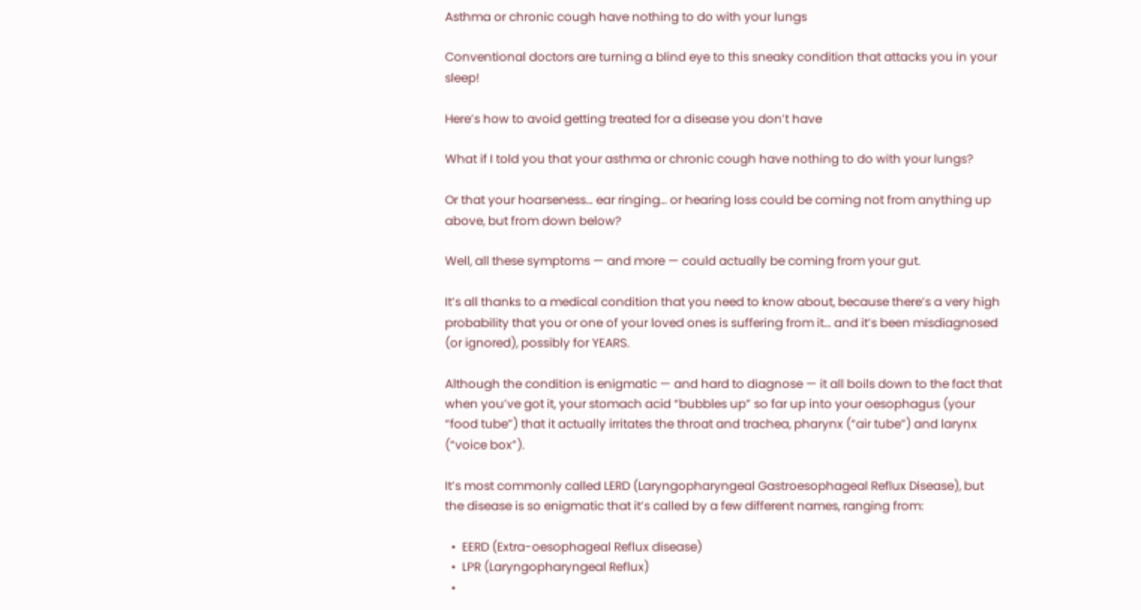Asthma or chronic cough have nothing to do with your lungs

Conventional doctors are turning a blind eye to this sneaky condition that attacks you in your sleep!

Here’s how to avoid getting treated for a disease you don’t have

What if I told you that your asthma or chronic cough have nothing to do with your lungs?

Or that your hoarseness… ear ringing… or hearing loss could be coming not from anything up above, but from down below?

Well, all these symptoms — and more — could actually be coming from your gut.

It’s all thanks to a medical condition that you need to know about, because there’s a very high probability that you or one of your loved ones is suffering from it… and it’s been misdiagnosed (or ignored), possibly for YEARS.

Although the condition is enigmatic — and hard to diagnose — it all boils down to the fact that when you’ve got it, your stomach acid “bubbles up” so far up into your oesophagus (your “food tube”) that it actually irritates the throat and trachea, pharynx (“air tube”) and larynx (“voice box”).

It’s most commonly called LERD (Laryngopharyngeal Gastroesophageal Reflux Disease), but the disease is so enigmatic that it’s called by a few different names, ranging from:

  •  EERD (Extra-oesophageal Reflux disease)
  •  LPR (Laryngopharyngeal Reflux)
  •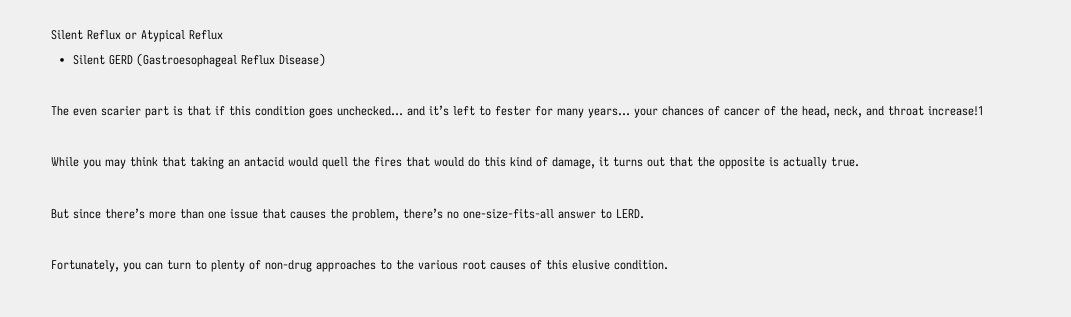Silent Reflux or Atypical Reflux
  •  Silent GERD (Gastroesophageal Reflux Disease)

The even scarier part is that if this condition goes unchecked… and it’s left to fester for many years… your chances of cancer of the head, neck, and throat increase!1

While you may think that taking an antacid would quell the fires that would do this kind of damage, it turns out that the opposite is actually true.

But since there’s more than one issue that causes the problem, there’s no one-size-fits-all answer to LERD.

Fortunately, you can turn to plenty of non-drug approaches to the various root causes of this elusive condition.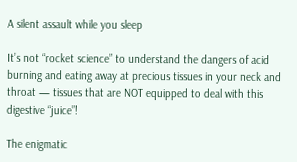A silent assault while you sleep

It’s not “rocket science” to understand the dangers of acid burning and eating away at precious tissues in your neck and throat — tissues that are NOT equipped to deal with this digestive “juice”!

The enigmatic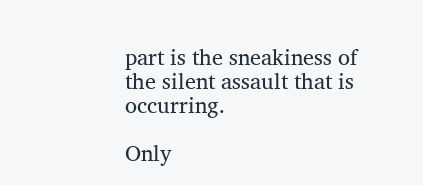part is the sneakiness of the silent assault that is occurring.

Only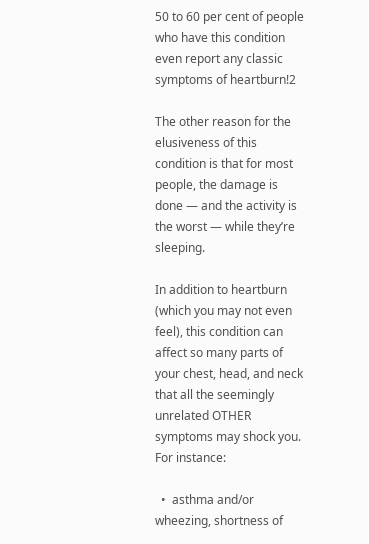50 to 60 per cent of people who have this condition even report any classic symptoms of heartburn!2

The other reason for the elusiveness of this condition is that for most people, the damage is done — and the activity is the worst — while they’re sleeping.

In addition to heartburn (which you may not even feel), this condition can affect so many parts of your chest, head, and neck that all the seemingly unrelated OTHER symptoms may shock you. For instance:

  •  asthma and/or wheezing, shortness of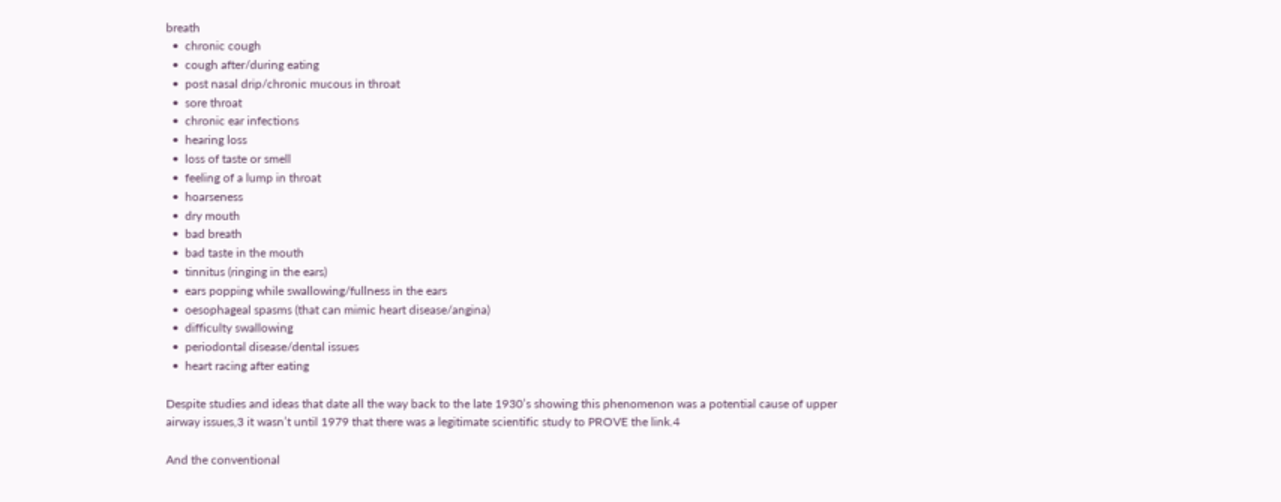breath
  •  chronic cough
  •  cough after/during eating
  •  post nasal drip/chronic mucous in throat
  •  sore throat
  •  chronic ear infections
  •  hearing loss
  •  loss of taste or smell
  •  feeling of a lump in throat
  •  hoarseness
  •  dry mouth
  •  bad breath
  •  bad taste in the mouth
  •  tinnitus (ringing in the ears)
  •  ears popping while swallowing/fullness in the ears
  •  oesophageal spasms (that can mimic heart disease/angina)
  •  difficulty swallowing
  •  periodontal disease/dental issues
  •  heart racing after eating

Despite studies and ideas that date all the way back to the late 1930’s showing this phenomenon was a potential cause of upper airway issues,3 it wasn’t until 1979 that there was a legitimate scientific study to PROVE the link.4

And the conventional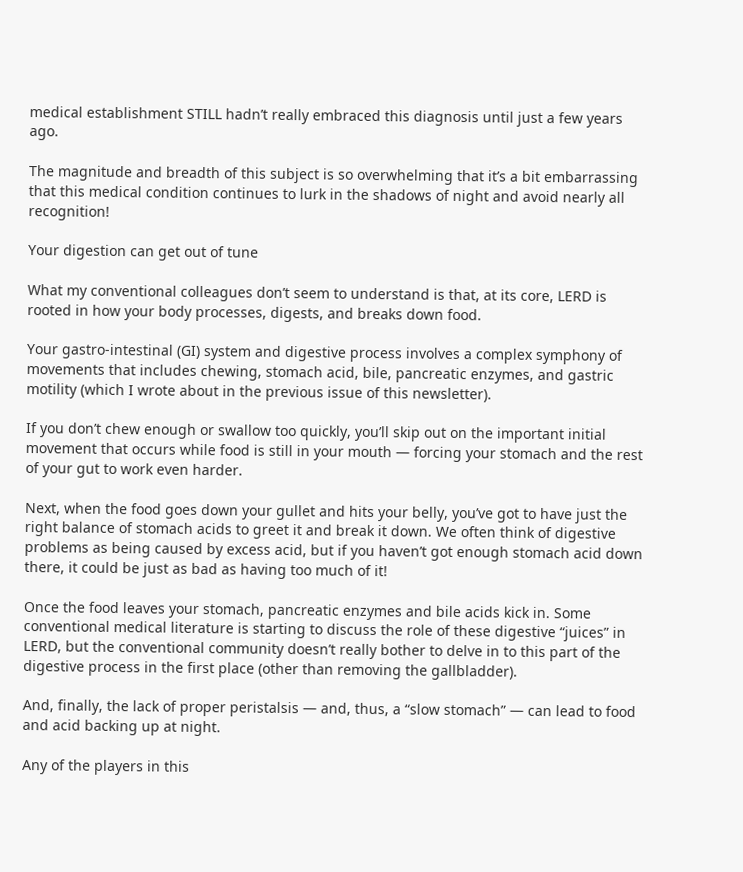medical establishment STILL hadn’t really embraced this diagnosis until just a few years ago.

The magnitude and breadth of this subject is so overwhelming that it’s a bit embarrassing that this medical condition continues to lurk in the shadows of night and avoid nearly all recognition!

Your digestion can get out of tune

What my conventional colleagues don’t seem to understand is that, at its core, LERD is rooted in how your body processes, digests, and breaks down food.

Your gastro-intestinal (GI) system and digestive process involves a complex symphony of movements that includes chewing, stomach acid, bile, pancreatic enzymes, and gastric motility (which I wrote about in the previous issue of this newsletter).

If you don’t chew enough or swallow too quickly, you’ll skip out on the important initial movement that occurs while food is still in your mouth — forcing your stomach and the rest of your gut to work even harder.

Next, when the food goes down your gullet and hits your belly, you’ve got to have just the right balance of stomach acids to greet it and break it down. We often think of digestive problems as being caused by excess acid, but if you haven’t got enough stomach acid down there, it could be just as bad as having too much of it!

Once the food leaves your stomach, pancreatic enzymes and bile acids kick in. Some conventional medical literature is starting to discuss the role of these digestive “juices” in LERD, but the conventional community doesn’t really bother to delve in to this part of the digestive process in the first place (other than removing the gallbladder).

And, finally, the lack of proper peristalsis — and, thus, a “slow stomach” — can lead to food and acid backing up at night.

Any of the players in this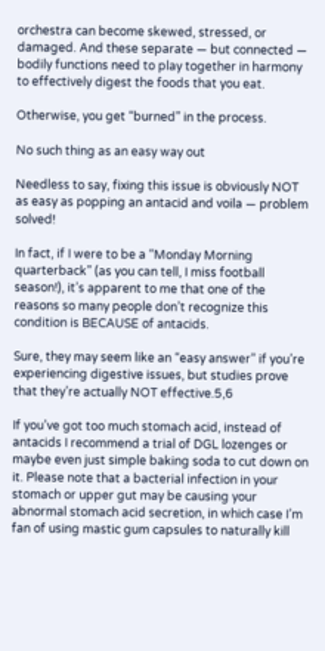orchestra can become skewed, stressed, or damaged. And these separate — but connected — bodily functions need to play together in harmony to effectively digest the foods that you eat.

Otherwise, you get “burned” in the process.

No such thing as an easy way out

Needless to say, fixing this issue is obviously NOT as easy as popping an antacid and voila — problem solved!

In fact, if I were to be a “Monday Morning quarterback” (as you can tell, I miss football season!), it’s apparent to me that one of the reasons so many people don’t recognize this condition is BECAUSE of antacids.

Sure, they may seem like an “easy answer” if you’re experiencing digestive issues, but studies prove that they’re actually NOT effective.5,6

If you’ve got too much stomach acid, instead of antacids I recommend a trial of DGL lozenges or maybe even just simple baking soda to cut down on it. Please note that a bacterial infection in your stomach or upper gut may be causing your abnormal stomach acid secretion, in which case I’m fan of using mastic gum capsules to naturally kill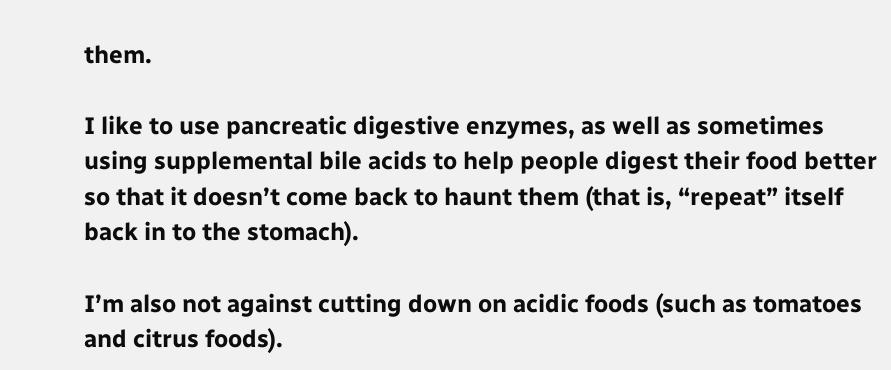them.

I like to use pancreatic digestive enzymes, as well as sometimes using supplemental bile acids to help people digest their food better so that it doesn’t come back to haunt them (that is, “repeat” itself back in to the stomach).

I’m also not against cutting down on acidic foods (such as tomatoes and citrus foods).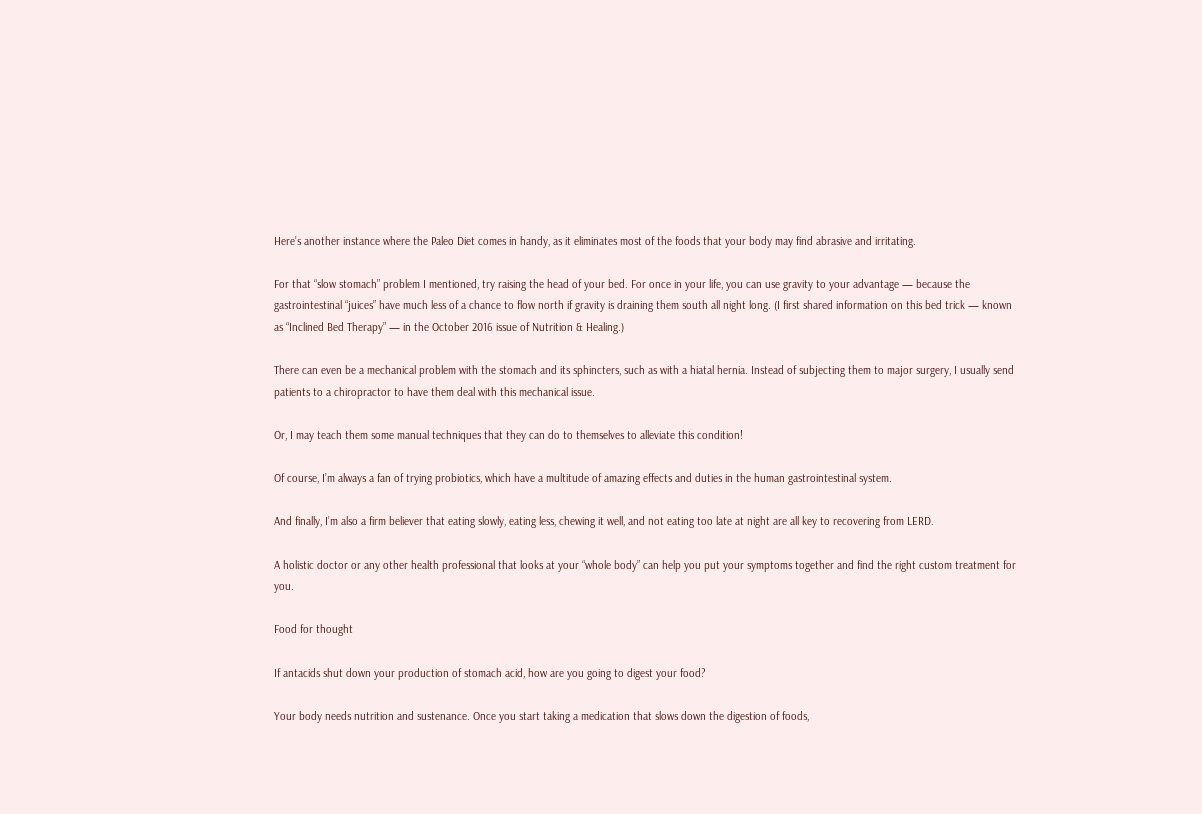Here’s another instance where the Paleo Diet comes in handy, as it eliminates most of the foods that your body may find abrasive and irritating.

For that “slow stomach” problem I mentioned, try raising the head of your bed. For once in your life, you can use gravity to your advantage — because the gastrointestinal “juices” have much less of a chance to flow north if gravity is draining them south all night long. (I first shared information on this bed trick — known as “Inclined Bed Therapy” — in the October 2016 issue of Nutrition & Healing.)

There can even be a mechanical problem with the stomach and its sphincters, such as with a hiatal hernia. Instead of subjecting them to major surgery, I usually send patients to a chiropractor to have them deal with this mechanical issue.

Or, I may teach them some manual techniques that they can do to themselves to alleviate this condition!

Of course, I’m always a fan of trying probiotics, which have a multitude of amazing effects and duties in the human gastrointestinal system.

And finally, I’m also a firm believer that eating slowly, eating less, chewing it well, and not eating too late at night are all key to recovering from LERD.

A holistic doctor or any other health professional that looks at your “whole body” can help you put your symptoms together and find the right custom treatment for you.

Food for thought

If antacids shut down your production of stomach acid, how are you going to digest your food?

Your body needs nutrition and sustenance. Once you start taking a medication that slows down the digestion of foods,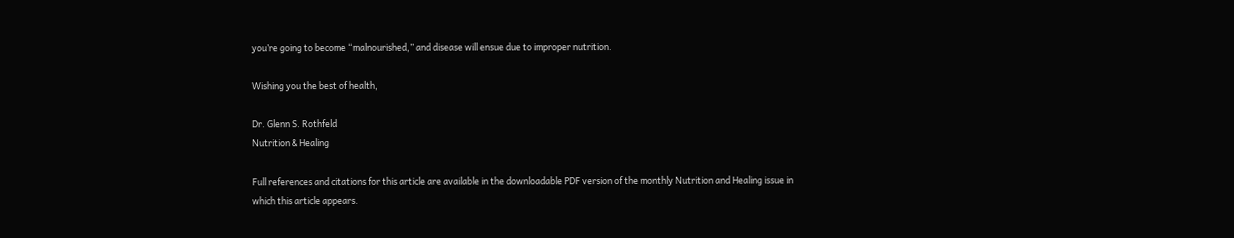you’re going to become “malnourished,” and disease will ensue due to improper nutrition.

Wishing you the best of health,

Dr. Glenn S. Rothfeld
Nutrition & Healing

Full references and citations for this article are available in the downloadable PDF version of the monthly Nutrition and Healing issue in which this article appears.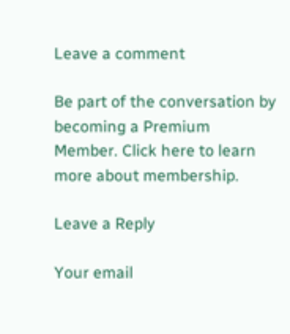Leave a comment

Be part of the conversation by becoming a Premium Member. Click here to learn more about membership.

Leave a Reply

Your email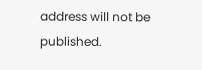address will not be published.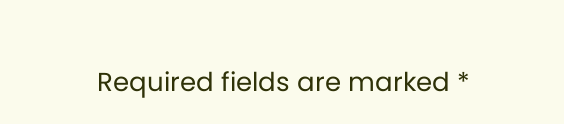Required fields are marked *